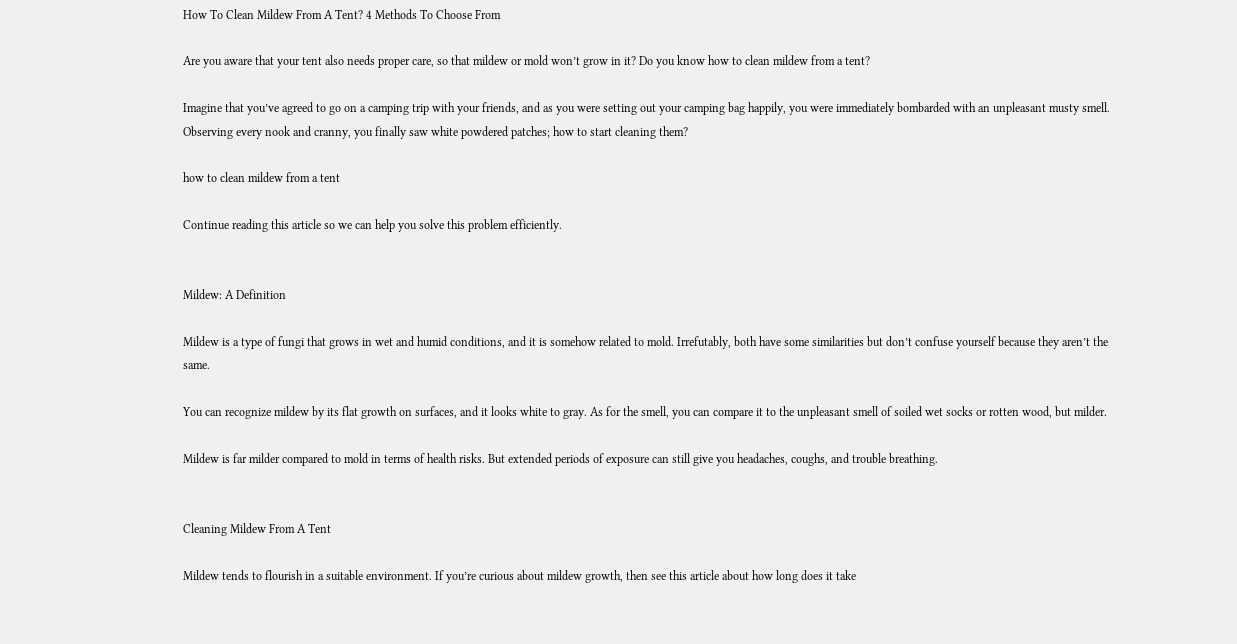How To Clean Mildew From A Tent? 4 Methods To Choose From

Are you aware that your tent also needs proper care, so that mildew or mold won’t grow in it? Do you know how to clean mildew from a tent?

Imagine that you’ve agreed to go on a camping trip with your friends, and as you were setting out your camping bag happily, you were immediately bombarded with an unpleasant musty smell. Observing every nook and cranny, you finally saw white powdered patches; how to start cleaning them?

how to clean mildew from a tent

Continue reading this article so we can help you solve this problem efficiently.


Mildew: A Definition

Mildew is a type of fungi that grows in wet and humid conditions, and it is somehow related to mold. Irrefutably, both have some similarities but don’t confuse yourself because they aren’t the same.

You can recognize mildew by its flat growth on surfaces, and it looks white to gray. As for the smell, you can compare it to the unpleasant smell of soiled wet socks or rotten wood, but milder.

Mildew is far milder compared to mold in terms of health risks. But extended periods of exposure can still give you headaches, coughs, and trouble breathing.


Cleaning Mildew From A Tent

Mildew tends to flourish in a suitable environment. If you’re curious about mildew growth, then see this article about how long does it take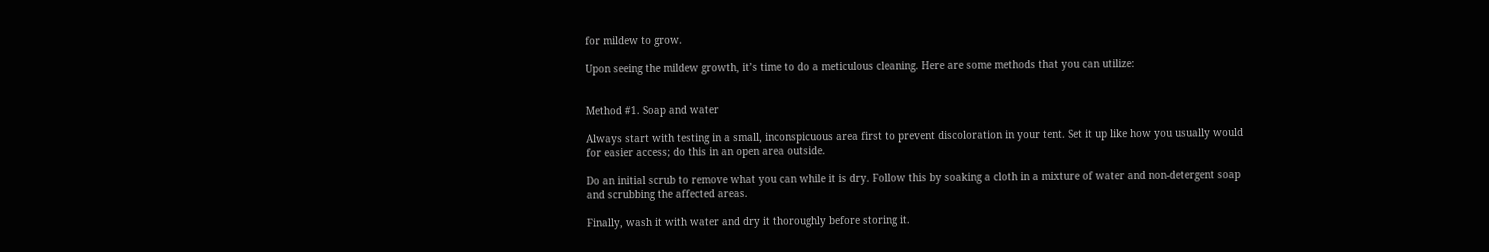for mildew to grow.

Upon seeing the mildew growth, it’s time to do a meticulous cleaning. Here are some methods that you can utilize:


Method #1. Soap and water

Always start with testing in a small, inconspicuous area first to prevent discoloration in your tent. Set it up like how you usually would for easier access; do this in an open area outside.

Do an initial scrub to remove what you can while it is dry. Follow this by soaking a cloth in a mixture of water and non-detergent soap and scrubbing the affected areas.

Finally, wash it with water and dry it thoroughly before storing it.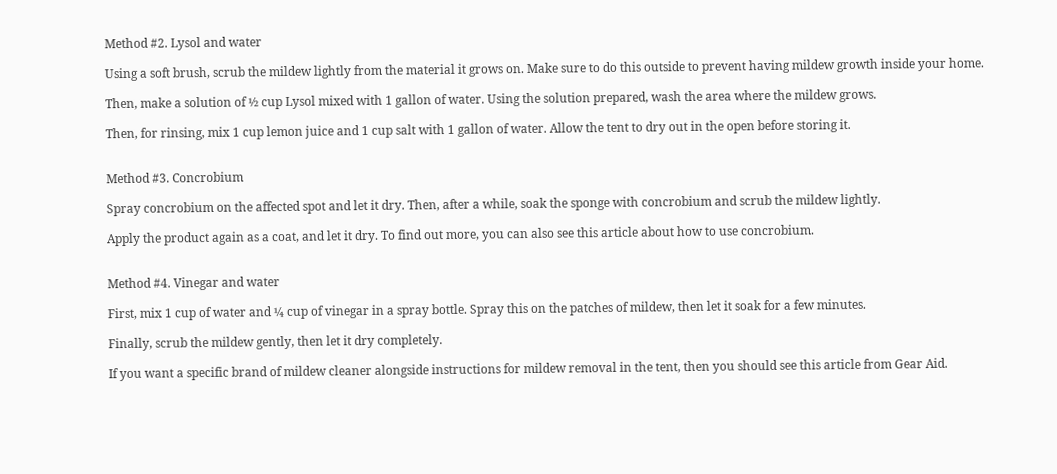Method #2. Lysol and water

Using a soft brush, scrub the mildew lightly from the material it grows on. Make sure to do this outside to prevent having mildew growth inside your home.

Then, make a solution of ½ cup Lysol mixed with 1 gallon of water. Using the solution prepared, wash the area where the mildew grows.

Then, for rinsing, mix 1 cup lemon juice and 1 cup salt with 1 gallon of water. Allow the tent to dry out in the open before storing it.


Method #3. Concrobium

Spray concrobium on the affected spot and let it dry. Then, after a while, soak the sponge with concrobium and scrub the mildew lightly.

Apply the product again as a coat, and let it dry. To find out more, you can also see this article about how to use concrobium.


Method #4. Vinegar and water

First, mix 1 cup of water and ¼ cup of vinegar in a spray bottle. Spray this on the patches of mildew, then let it soak for a few minutes.

Finally, scrub the mildew gently, then let it dry completely.

If you want a specific brand of mildew cleaner alongside instructions for mildew removal in the tent, then you should see this article from Gear Aid.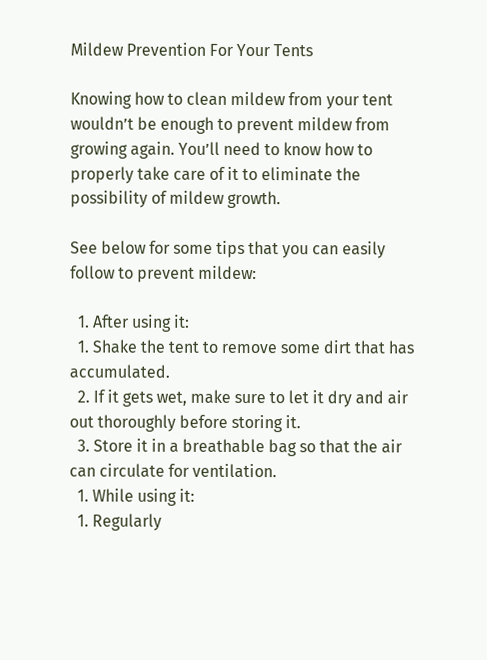Mildew Prevention For Your Tents

Knowing how to clean mildew from your tent wouldn’t be enough to prevent mildew from growing again. You’ll need to know how to properly take care of it to eliminate the possibility of mildew growth.

See below for some tips that you can easily follow to prevent mildew:

  1. After using it:
  1. Shake the tent to remove some dirt that has accumulated.
  2. If it gets wet, make sure to let it dry and air out thoroughly before storing it.
  3. Store it in a breathable bag so that the air can circulate for ventilation.
  1. While using it:
  1. Regularly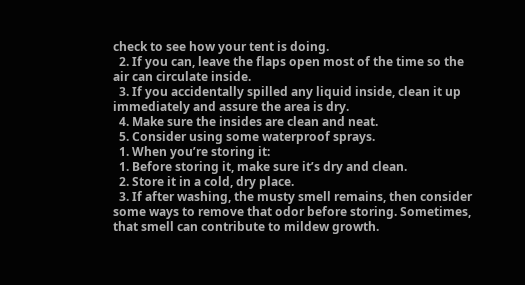check to see how your tent is doing.
  2. If you can, leave the flaps open most of the time so the air can circulate inside.
  3. If you accidentally spilled any liquid inside, clean it up immediately and assure the area is dry.
  4. Make sure the insides are clean and neat.
  5. Consider using some waterproof sprays.
  1. When you’re storing it:
  1. Before storing it, make sure it’s dry and clean.
  2. Store it in a cold, dry place.
  3. If after washing, the musty smell remains, then consider some ways to remove that odor before storing. Sometimes, that smell can contribute to mildew growth.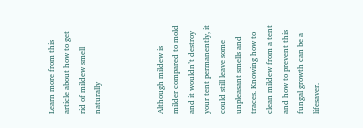Learn more from this article about how to get rid of mildew smell naturally



Although mildew is milder compared to mold and it wouldn’t destroy your tent permanently, it could still leave some unpleasant smells and traces. Knowing how to clean mildew from a tent and how to prevent this fungal growth can be a lifesaver.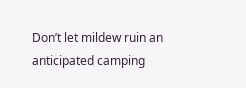Don’t let mildew ruin an anticipated camping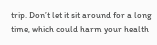trip. Don’t let it sit around for a long time, which could harm your health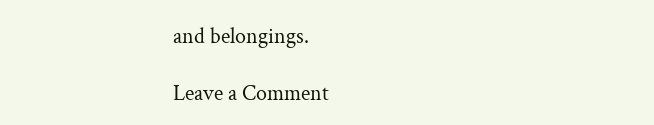and belongings.

Leave a Comment